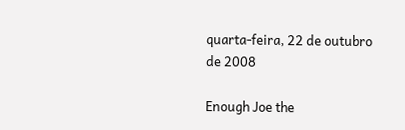quarta-feira, 22 de outubro de 2008

Enough Joe the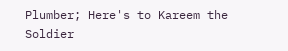Plumber; Here's to Kareem the Soldier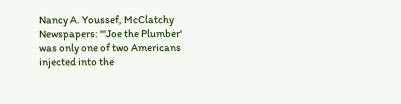Nancy A. Youssef, McClatchy Newspapers: "'Joe the Plumber' was only one of two Americans injected into the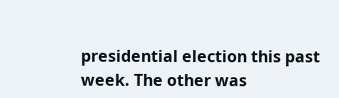presidential election this past week. The other was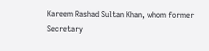Kareem Rashad Sultan Khan, whom former Secretary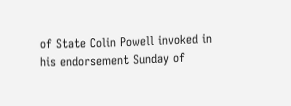of State Colin Powell invoked in his endorsement Sunday of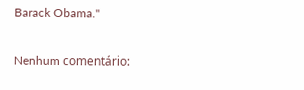Barack Obama."

Nenhum comentário: